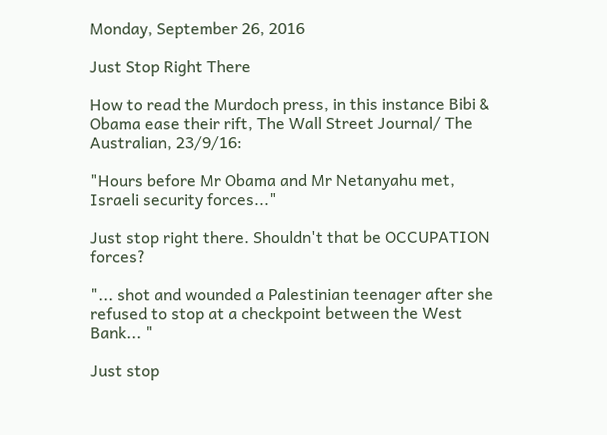Monday, September 26, 2016

Just Stop Right There

How to read the Murdoch press, in this instance Bibi & Obama ease their rift, The Wall Street Journal/ The Australian, 23/9/16:

"Hours before Mr Obama and Mr Netanyahu met, Israeli security forces..."

Just stop right there. Shouldn't that be OCCUPATION forces?

"... shot and wounded a Palestinian teenager after she refused to stop at a checkpoint between the West Bank... "

Just stop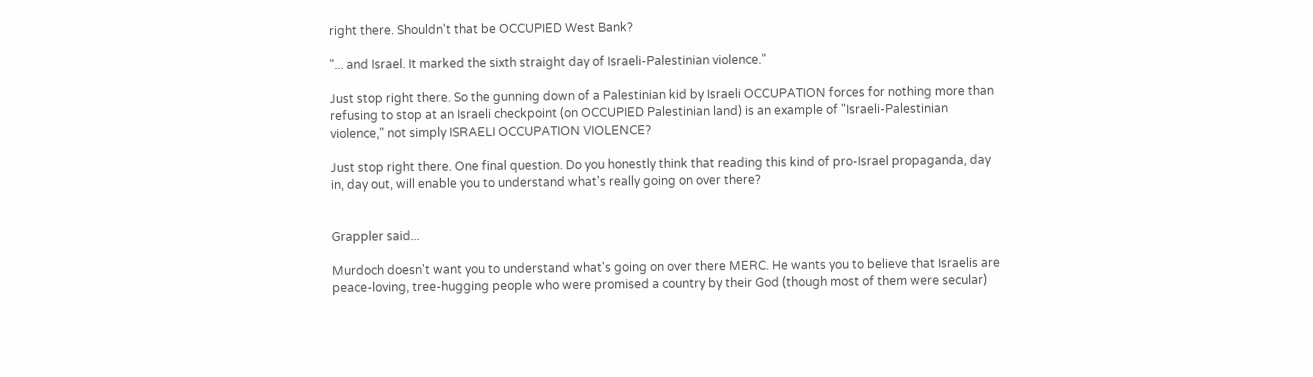right there. Shouldn't that be OCCUPIED West Bank?

"... and Israel. It marked the sixth straight day of Israeli-Palestinian violence."

Just stop right there. So the gunning down of a Palestinian kid by Israeli OCCUPATION forces for nothing more than refusing to stop at an Israeli checkpoint (on OCCUPIED Palestinian land) is an example of "Israeli-Palestinian violence," not simply ISRAELI OCCUPATION VIOLENCE?

Just stop right there. One final question. Do you honestly think that reading this kind of pro-Israel propaganda, day in, day out, will enable you to understand what's really going on over there?


Grappler said...

Murdoch doesn't want you to understand what's going on over there MERC. He wants you to believe that Israelis are peace-loving, tree-hugging people who were promised a country by their God (though most of them were secular)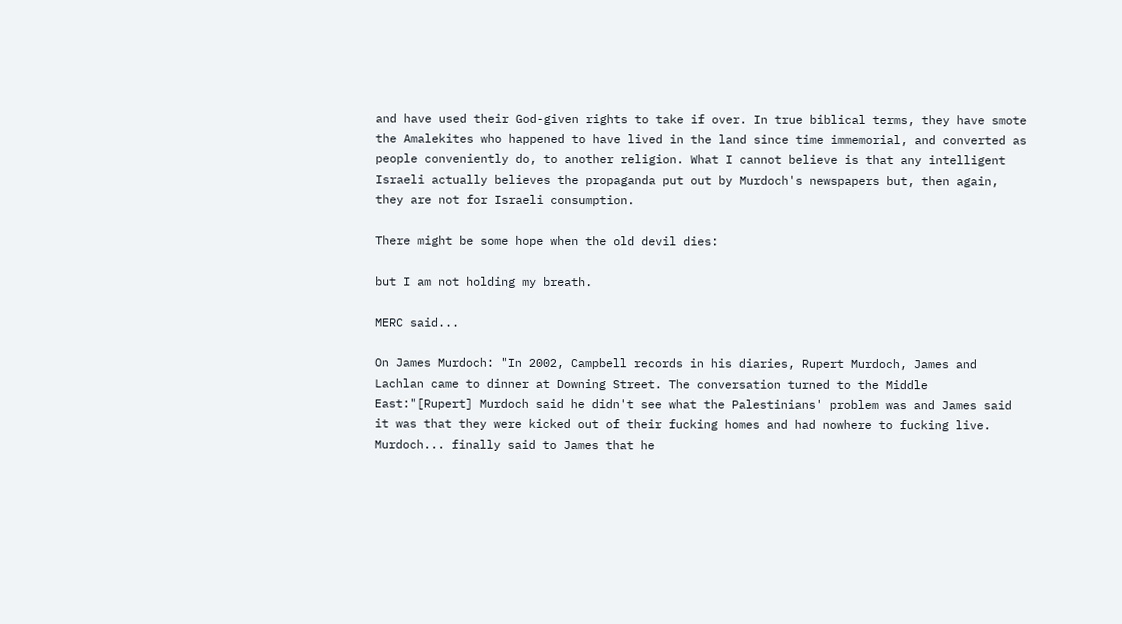and have used their God-given rights to take if over. In true biblical terms, they have smote the Amalekites who happened to have lived in the land since time immemorial, and converted as people conveniently do, to another religion. What I cannot believe is that any intelligent Israeli actually believes the propaganda put out by Murdoch's newspapers but, then again, they are not for Israeli consumption.

There might be some hope when the old devil dies:

but I am not holding my breath.

MERC said...

On James Murdoch: "In 2002, Campbell records in his diaries, Rupert Murdoch, James and Lachlan came to dinner at Downing Street. The conversation turned to the Middle East:"[Rupert] Murdoch said he didn't see what the Palestinians' problem was and James said it was that they were kicked out of their fucking homes and had nowhere to fucking live. Murdoch... finally said to James that he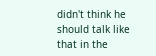didn't think he should talk like that in the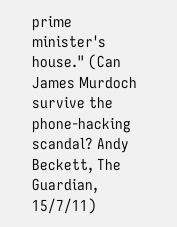prime minister's house." (Can James Murdoch survive the phone-hacking scandal? Andy Beckett, The Guardian, 15/7/11)